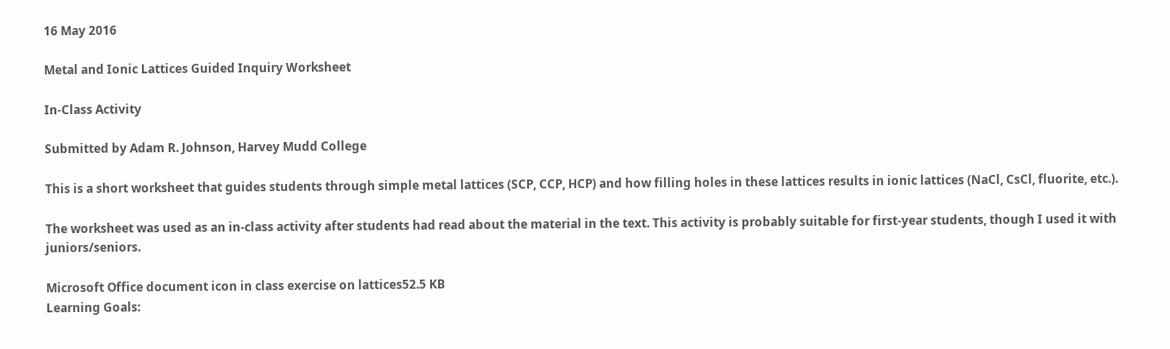16 May 2016

Metal and Ionic Lattices Guided Inquiry Worksheet

In-Class Activity

Submitted by Adam R. Johnson, Harvey Mudd College

This is a short worksheet that guides students through simple metal lattices (SCP, CCP, HCP) and how filling holes in these lattices results in ionic lattices (NaCl, CsCl, fluorite, etc.).

The worksheet was used as an in-class activity after students had read about the material in the text. This activity is probably suitable for first-year students, though I used it with juniors/seniors.

Microsoft Office document icon in class exercise on lattices52.5 KB
Learning Goals: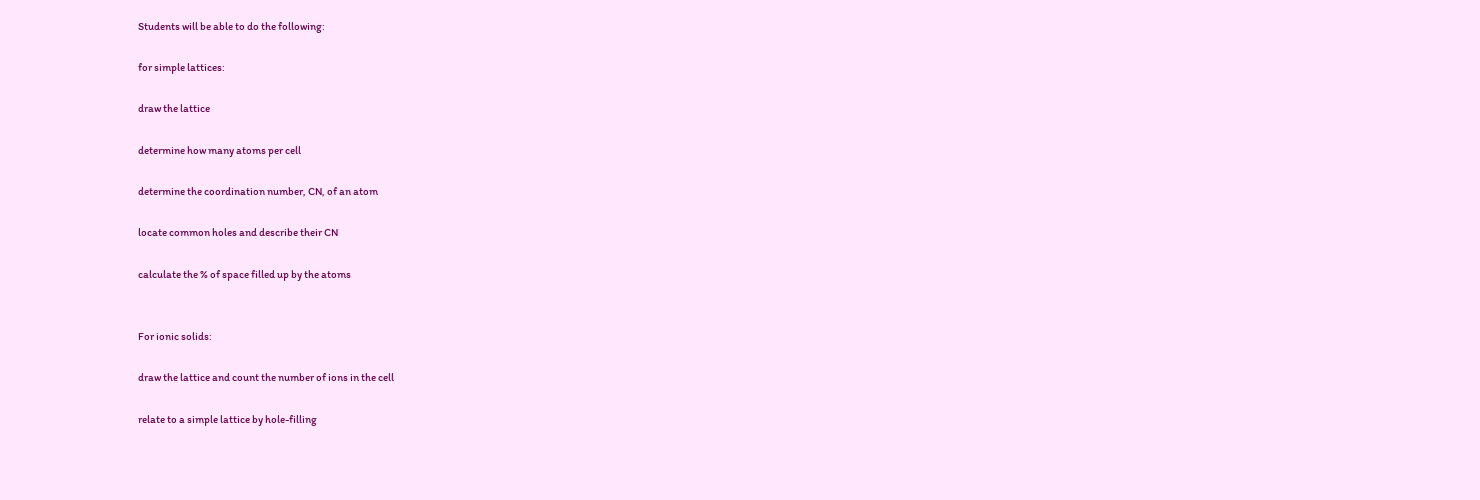Students will be able to do the following:

for simple lattices:

draw the lattice

determine how many atoms per cell

determine the coordination number, CN, of an atom

locate common holes and describe their CN

calculate the % of space filled up by the atoms


For ionic solids:

draw the lattice and count the number of ions in the cell

relate to a simple lattice by hole-filling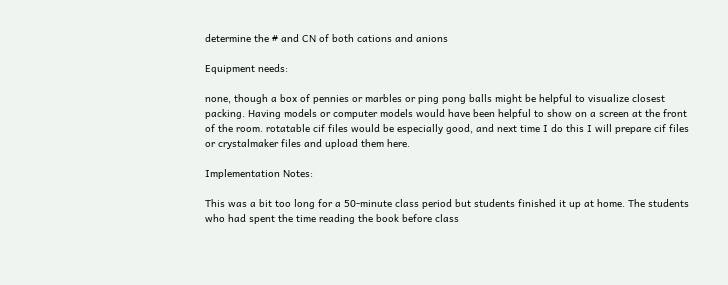determine the # and CN of both cations and anions

Equipment needs:

none, though a box of pennies or marbles or ping pong balls might be helpful to visualize closest packing. Having models or computer models would have been helpful to show on a screen at the front of the room. rotatable cif files would be especially good, and next time I do this I will prepare cif files or crystalmaker files and upload them here.

Implementation Notes:

This was a bit too long for a 50-minute class period but students finished it up at home. The students who had spent the time reading the book before class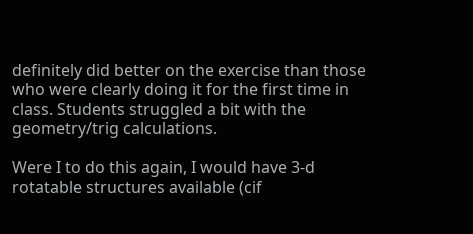definitely did better on the exercise than those who were clearly doing it for the first time in class. Students struggled a bit with the geometry/trig calculations.

Were I to do this again, I would have 3-d rotatable structures available (cif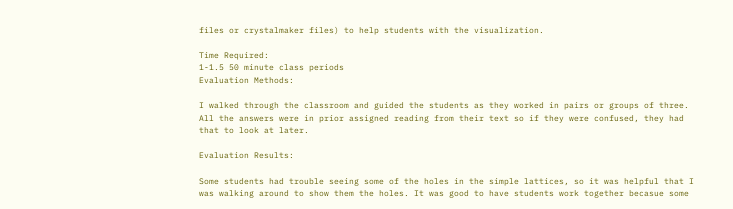files or crystalmaker files) to help students with the visualization.

Time Required:
1-1.5 50 minute class periods
Evaluation Methods:

I walked through the classroom and guided the students as they worked in pairs or groups of three. All the answers were in prior assigned reading from their text so if they were confused, they had that to look at later.

Evaluation Results:

Some students had trouble seeing some of the holes in the simple lattices, so it was helpful that I was walking around to show them the holes. It was good to have students work together becasue some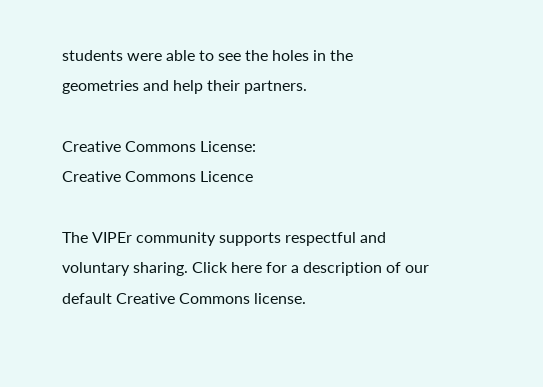students were able to see the holes in the geometries and help their partners.

Creative Commons License:
Creative Commons Licence

The VIPEr community supports respectful and voluntary sharing. Click here for a description of our default Creative Commons license.